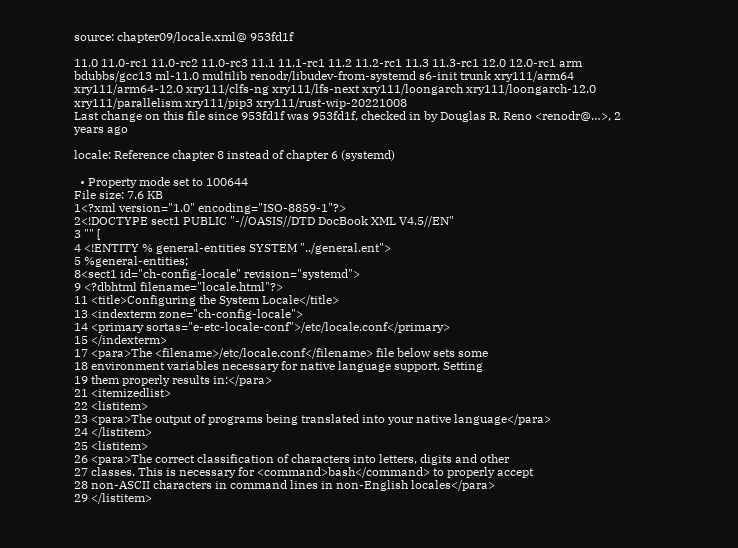source: chapter09/locale.xml@ 953fd1f

11.0 11.0-rc1 11.0-rc2 11.0-rc3 11.1 11.1-rc1 11.2 11.2-rc1 11.3 11.3-rc1 12.0 12.0-rc1 arm bdubbs/gcc13 ml-11.0 multilib renodr/libudev-from-systemd s6-init trunk xry111/arm64 xry111/arm64-12.0 xry111/clfs-ng xry111/lfs-next xry111/loongarch xry111/loongarch-12.0 xry111/parallelism xry111/pip3 xry111/rust-wip-20221008
Last change on this file since 953fd1f was 953fd1f, checked in by Douglas R. Reno <renodr@…>, 2 years ago

locale: Reference chapter 8 instead of chapter 6 (systemd)

  • Property mode set to 100644
File size: 7.6 KB
1<?xml version="1.0" encoding="ISO-8859-1"?>
2<!DOCTYPE sect1 PUBLIC "-//OASIS//DTD DocBook XML V4.5//EN"
3 "" [
4 <!ENTITY % general-entities SYSTEM "../general.ent">
5 %general-entities;
8<sect1 id="ch-config-locale" revision="systemd">
9 <?dbhtml filename="locale.html"?>
11 <title>Configuring the System Locale</title>
13 <indexterm zone="ch-config-locale">
14 <primary sortas="e-etc-locale-conf">/etc/locale.conf</primary>
15 </indexterm>
17 <para>The <filename>/etc/locale.conf</filename> file below sets some
18 environment variables necessary for native language support. Setting
19 them properly results in:</para>
21 <itemizedlist>
22 <listitem>
23 <para>The output of programs being translated into your native language</para>
24 </listitem>
25 <listitem>
26 <para>The correct classification of characters into letters, digits and other
27 classes. This is necessary for <command>bash</command> to properly accept
28 non-ASCII characters in command lines in non-English locales</para>
29 </listitem>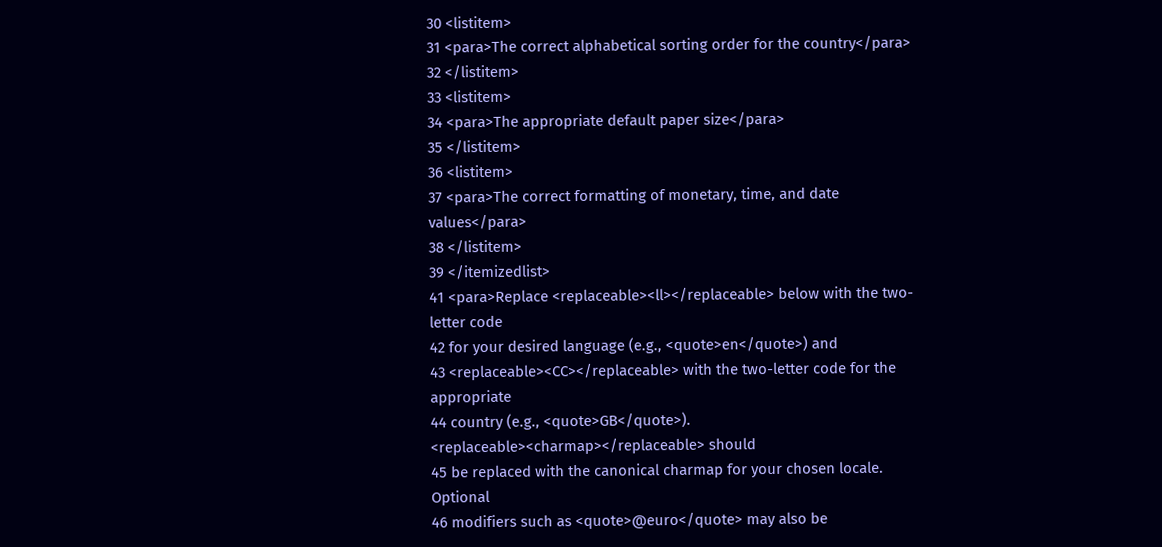30 <listitem>
31 <para>The correct alphabetical sorting order for the country</para>
32 </listitem>
33 <listitem>
34 <para>The appropriate default paper size</para>
35 </listitem>
36 <listitem>
37 <para>The correct formatting of monetary, time, and date values</para>
38 </listitem>
39 </itemizedlist>
41 <para>Replace <replaceable><ll></replaceable> below with the two-letter code
42 for your desired language (e.g., <quote>en</quote>) and
43 <replaceable><CC></replaceable> with the two-letter code for the appropriate
44 country (e.g., <quote>GB</quote>). <replaceable><charmap></replaceable> should
45 be replaced with the canonical charmap for your chosen locale. Optional
46 modifiers such as <quote>@euro</quote> may also be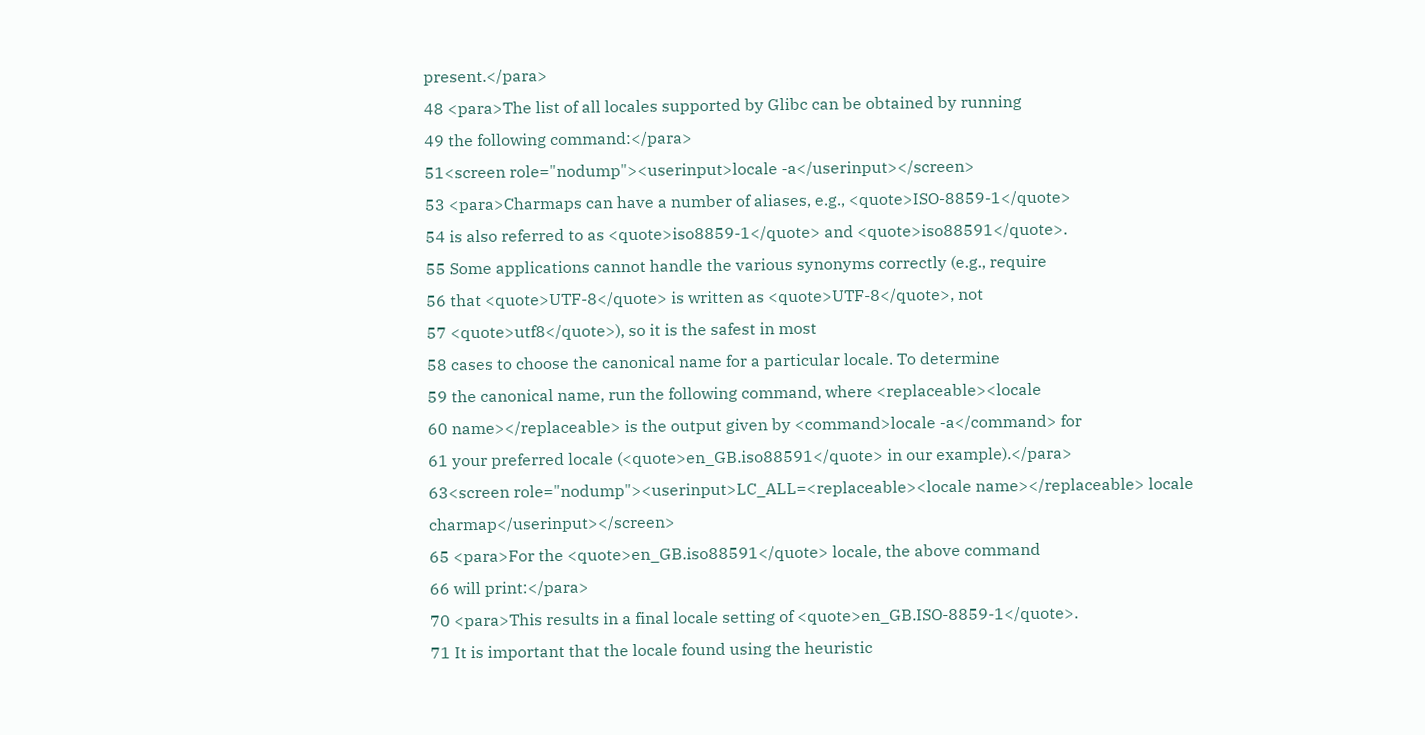present.</para>
48 <para>The list of all locales supported by Glibc can be obtained by running
49 the following command:</para>
51<screen role="nodump"><userinput>locale -a</userinput></screen>
53 <para>Charmaps can have a number of aliases, e.g., <quote>ISO-8859-1</quote>
54 is also referred to as <quote>iso8859-1</quote> and <quote>iso88591</quote>.
55 Some applications cannot handle the various synonyms correctly (e.g., require
56 that <quote>UTF-8</quote> is written as <quote>UTF-8</quote>, not
57 <quote>utf8</quote>), so it is the safest in most
58 cases to choose the canonical name for a particular locale. To determine
59 the canonical name, run the following command, where <replaceable><locale
60 name></replaceable> is the output given by <command>locale -a</command> for
61 your preferred locale (<quote>en_GB.iso88591</quote> in our example).</para>
63<screen role="nodump"><userinput>LC_ALL=<replaceable><locale name></replaceable> locale charmap</userinput></screen>
65 <para>For the <quote>en_GB.iso88591</quote> locale, the above command
66 will print:</para>
70 <para>This results in a final locale setting of <quote>en_GB.ISO-8859-1</quote>.
71 It is important that the locale found using the heuristic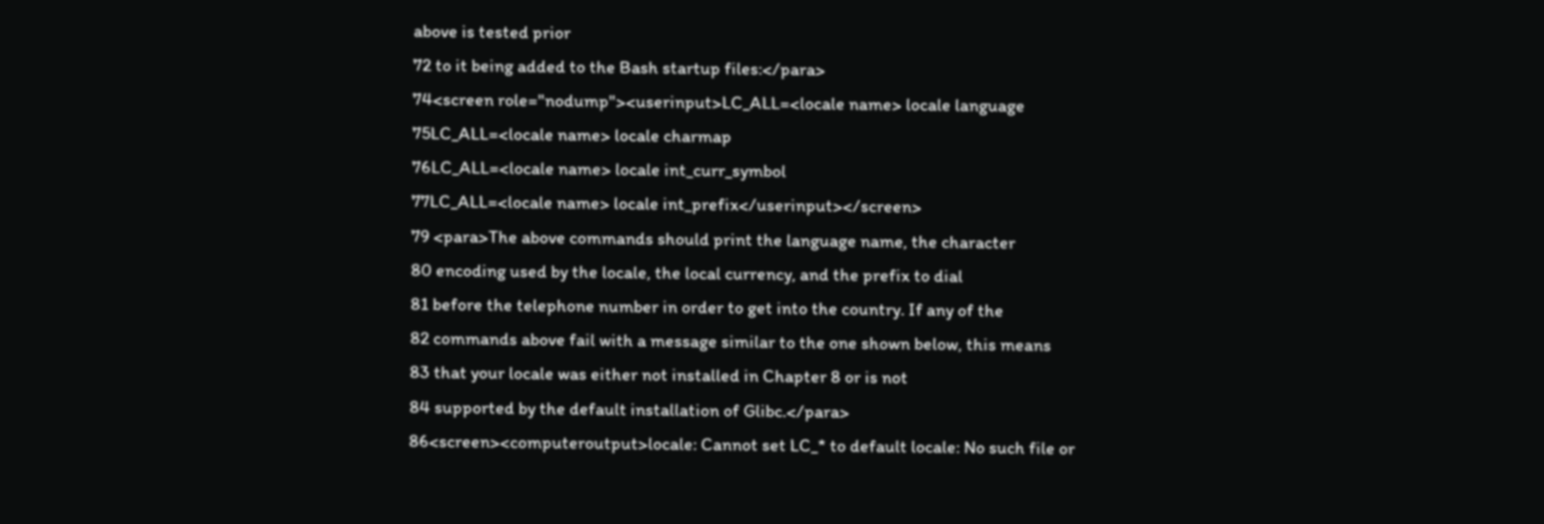above is tested prior
72 to it being added to the Bash startup files:</para>
74<screen role="nodump"><userinput>LC_ALL=<locale name> locale language
75LC_ALL=<locale name> locale charmap
76LC_ALL=<locale name> locale int_curr_symbol
77LC_ALL=<locale name> locale int_prefix</userinput></screen>
79 <para>The above commands should print the language name, the character
80 encoding used by the locale, the local currency, and the prefix to dial
81 before the telephone number in order to get into the country. If any of the
82 commands above fail with a message similar to the one shown below, this means
83 that your locale was either not installed in Chapter 8 or is not
84 supported by the default installation of Glibc.</para>
86<screen><computeroutput>locale: Cannot set LC_* to default locale: No such file or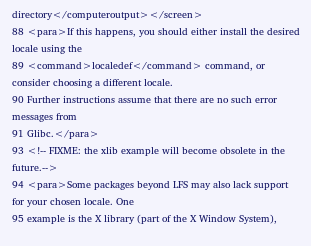directory</computeroutput></screen>
88 <para>If this happens, you should either install the desired locale using the
89 <command>localedef</command> command, or consider choosing a different locale.
90 Further instructions assume that there are no such error messages from
91 Glibc.</para>
93 <!-- FIXME: the xlib example will become obsolete in the future.-->
94 <para>Some packages beyond LFS may also lack support for your chosen locale. One
95 example is the X library (part of the X Window System),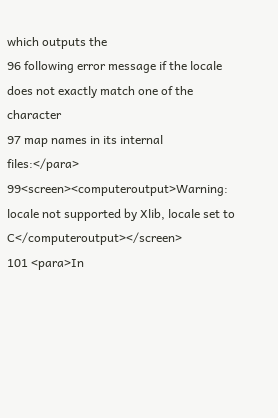which outputs the
96 following error message if the locale does not exactly match one of the character
97 map names in its internal files:</para>
99<screen><computeroutput>Warning: locale not supported by Xlib, locale set to C</computeroutput></screen>
101 <para>In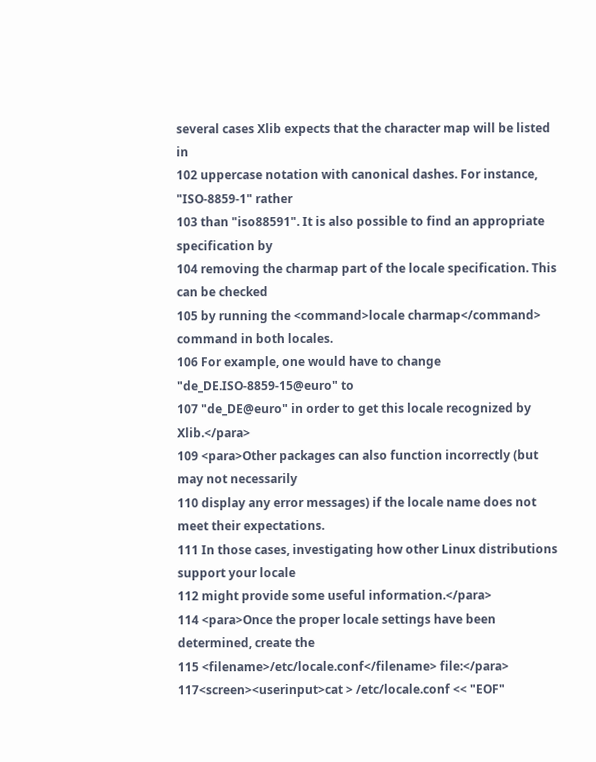several cases Xlib expects that the character map will be listed in
102 uppercase notation with canonical dashes. For instance, "ISO-8859-1" rather
103 than "iso88591". It is also possible to find an appropriate specification by
104 removing the charmap part of the locale specification. This can be checked
105 by running the <command>locale charmap</command> command in both locales.
106 For example, one would have to change "de_DE.ISO-8859-15@euro" to
107 "de_DE@euro" in order to get this locale recognized by Xlib.</para>
109 <para>Other packages can also function incorrectly (but may not necessarily
110 display any error messages) if the locale name does not meet their expectations.
111 In those cases, investigating how other Linux distributions support your locale
112 might provide some useful information.</para>
114 <para>Once the proper locale settings have been determined, create the
115 <filename>/etc/locale.conf</filename> file:</para>
117<screen><userinput>cat > /etc/locale.conf << "EOF"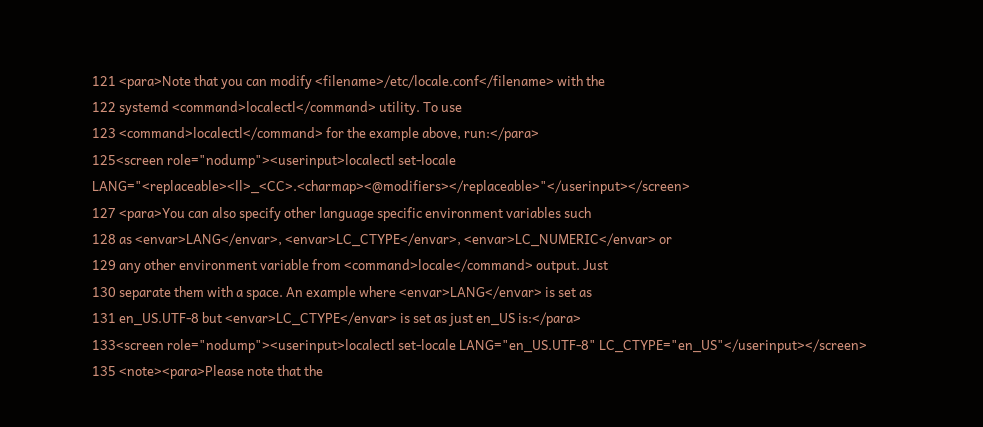121 <para>Note that you can modify <filename>/etc/locale.conf</filename> with the
122 systemd <command>localectl</command> utility. To use
123 <command>localectl</command> for the example above, run:</para>
125<screen role="nodump"><userinput>localectl set-locale LANG="<replaceable><ll>_<CC>.<charmap><@modifiers></replaceable>"</userinput></screen>
127 <para>You can also specify other language specific environment variables such
128 as <envar>LANG</envar>, <envar>LC_CTYPE</envar>, <envar>LC_NUMERIC</envar> or
129 any other environment variable from <command>locale</command> output. Just
130 separate them with a space. An example where <envar>LANG</envar> is set as
131 en_US.UTF-8 but <envar>LC_CTYPE</envar> is set as just en_US is:</para>
133<screen role="nodump"><userinput>localectl set-locale LANG="en_US.UTF-8" LC_CTYPE="en_US"</userinput></screen>
135 <note><para>Please note that the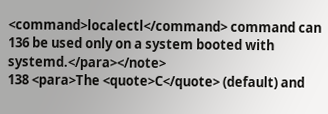<command>localectl</command> command can
136 be used only on a system booted with systemd.</para></note>
138 <para>The <quote>C</quote> (default) and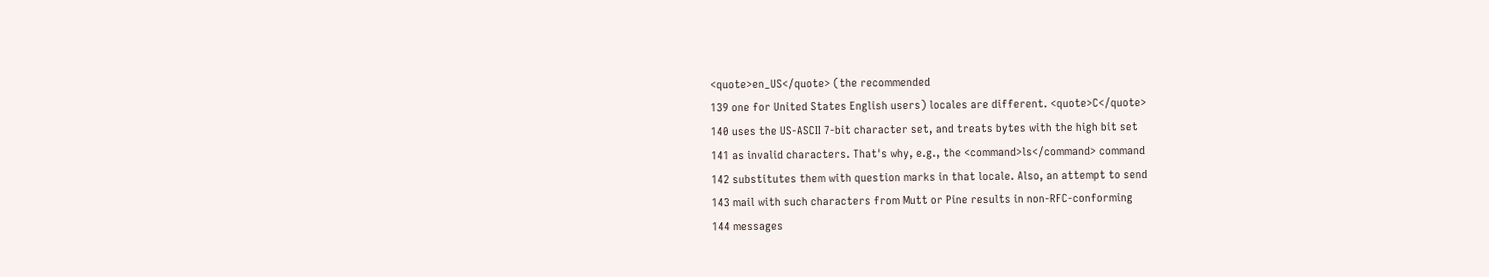<quote>en_US</quote> (the recommended
139 one for United States English users) locales are different. <quote>C</quote>
140 uses the US-ASCII 7-bit character set, and treats bytes with the high bit set
141 as invalid characters. That's why, e.g., the <command>ls</command> command
142 substitutes them with question marks in that locale. Also, an attempt to send
143 mail with such characters from Mutt or Pine results in non-RFC-conforming
144 messages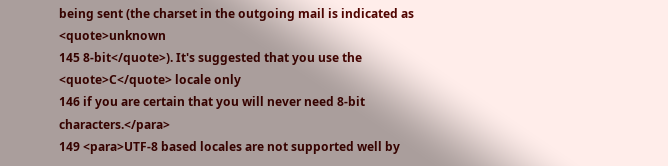being sent (the charset in the outgoing mail is indicated as <quote>unknown
145 8-bit</quote>). It's suggested that you use the <quote>C</quote> locale only
146 if you are certain that you will never need 8-bit characters.</para>
149 <para>UTF-8 based locales are not supported well by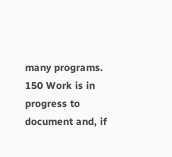many programs.
150 Work is in progress to document and, if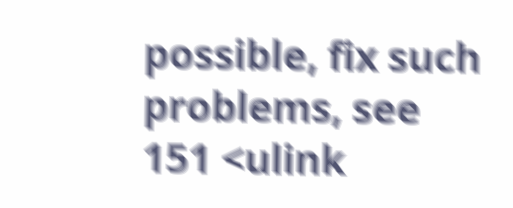possible, fix such problems, see
151 <ulink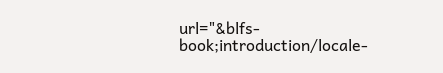url="&blfs-book;introduction/locale-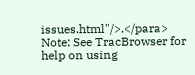issues.html"/>.</para>
Note: See TracBrowser for help on using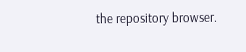the repository browser.